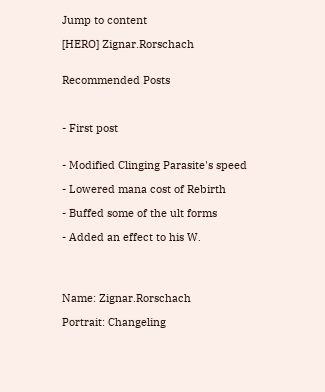Jump to content

[HERO] Zignar.Rorschach


Recommended Posts



- First post


- Modified Clinging Parasite's speed

- Lowered mana cost of Rebirth

- Buffed some of the ult forms

- Added an effect to his W.




Name: Zignar.Rorschach

Portrait: Changeling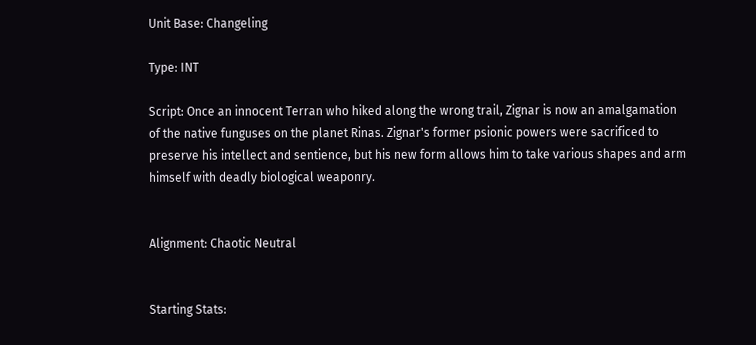Unit Base: Changeling

Type: INT

Script: Once an innocent Terran who hiked along the wrong trail, Zignar is now an amalgamation of the native funguses on the planet Rinas. Zignar's former psionic powers were sacrificed to preserve his intellect and sentience, but his new form allows him to take various shapes and arm himself with deadly biological weaponry.


Alignment: Chaotic Neutral


Starting Stats: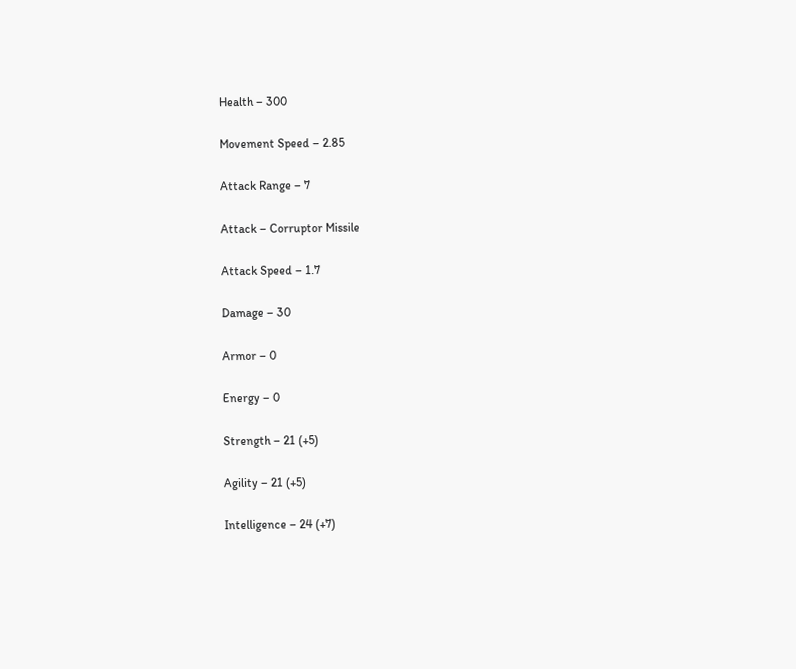Health – 300

Movement Speed – 2.85

Attack Range – 7

Attack – Corruptor Missile

Attack Speed – 1.7

Damage – 30

Armor – 0

Energy – 0

Strength – 21 (+5)

Agility – 21 (+5)

Intelligence – 24 (+7)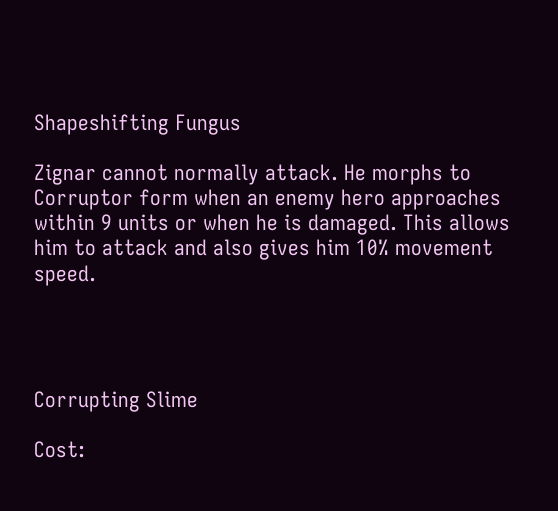Shapeshifting Fungus

Zignar cannot normally attack. He morphs to Corruptor form when an enemy hero approaches within 9 units or when he is damaged. This allows him to attack and also gives him 10% movement speed.




Corrupting Slime

Cost: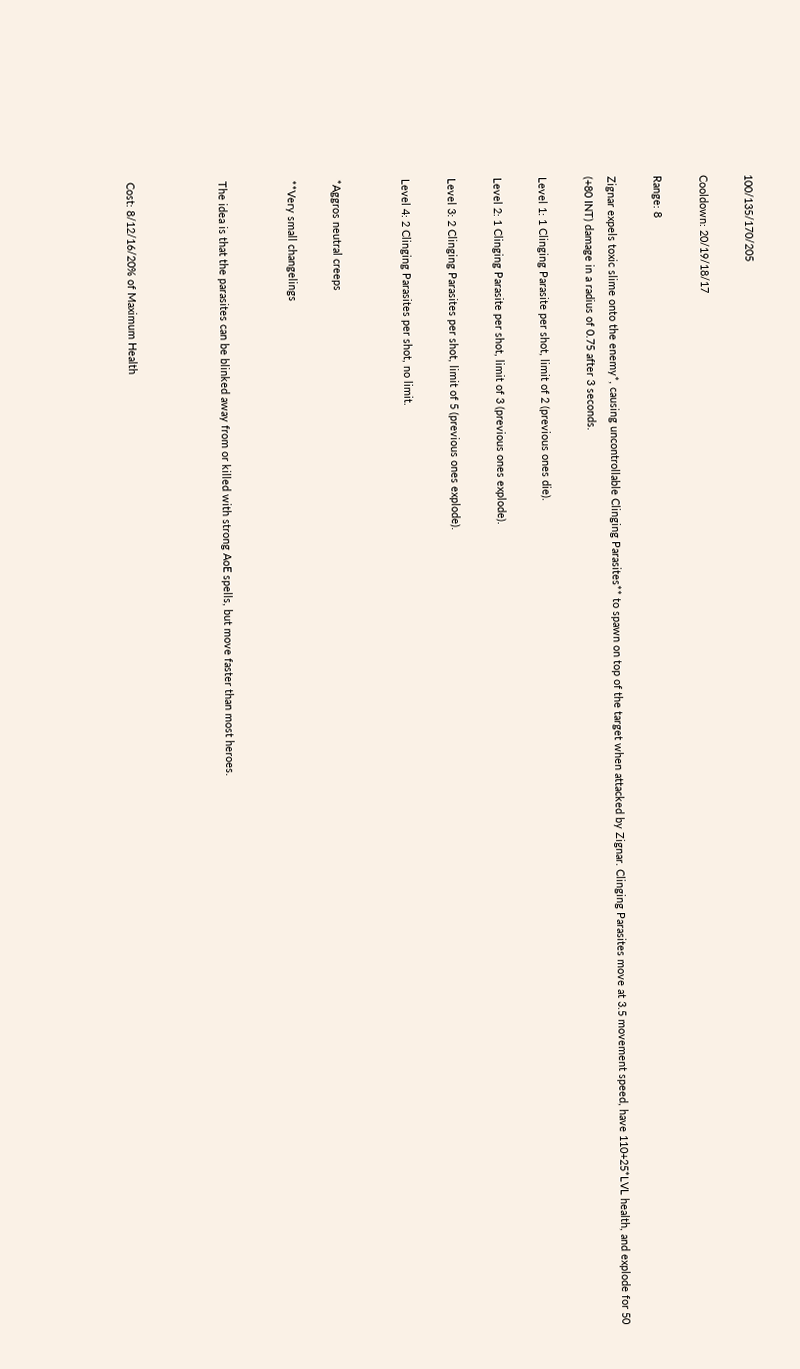100/135/170/205

Cooldown: 20/19/18/17

Range: 8

Zignar expels toxic slime onto the enemy*, causing uncontrollable Clinging Parasites** to spawn on top of the target when attacked by Zignar. Clinging Parasites move at 3.5 movement speed, have 110+25*LVL health, and explode for 50 (+80 INT) damage in a radius of 0.75 after 3 seconds.

Level 1: 1 Clinging Parasite per shot, limit of 2 (previous ones die).

Level 2: 1 Clinging Parasite per shot, limit of 3 (previous ones explode).

Level 3: 2 Clinging Parasites per shot, limit of 5 (previous ones explode).

Level 4: 2 Clinging Parasites per shot, no limit.


*Aggros neutral creeps

**Very small changelings


The idea is that the parasites can be blinked away from or killed with strong AoE spells, but move faster than most heroes.



Cost: 8/12/16/20% of Maximum Health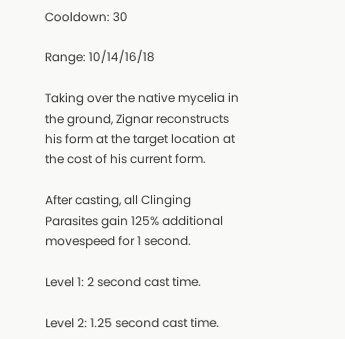Cooldown: 30

Range: 10/14/16/18

Taking over the native mycelia in the ground, Zignar reconstructs his form at the target location at the cost of his current form.

After casting, all Clinging Parasites gain 125% additional movespeed for 1 second.

Level 1: 2 second cast time.

Level 2: 1.25 second cast time.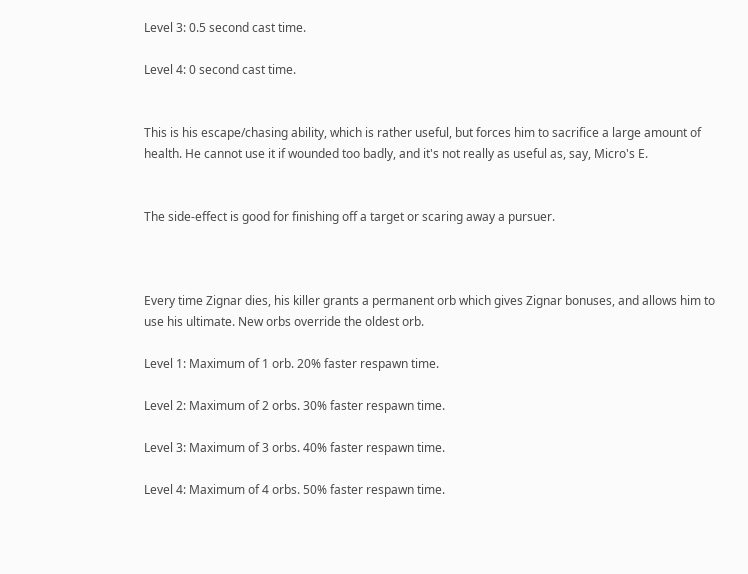Level 3: 0.5 second cast time.

Level 4: 0 second cast time.


This is his escape/chasing ability, which is rather useful, but forces him to sacrifice a large amount of health. He cannot use it if wounded too badly, and it's not really as useful as, say, Micro's E.


The side-effect is good for finishing off a target or scaring away a pursuer.



Every time Zignar dies, his killer grants a permanent orb which gives Zignar bonuses, and allows him to use his ultimate. New orbs override the oldest orb.

Level 1: Maximum of 1 orb. 20% faster respawn time.

Level 2: Maximum of 2 orbs. 30% faster respawn time.

Level 3: Maximum of 3 orbs. 40% faster respawn time.

Level 4: Maximum of 4 orbs. 50% faster respawn time.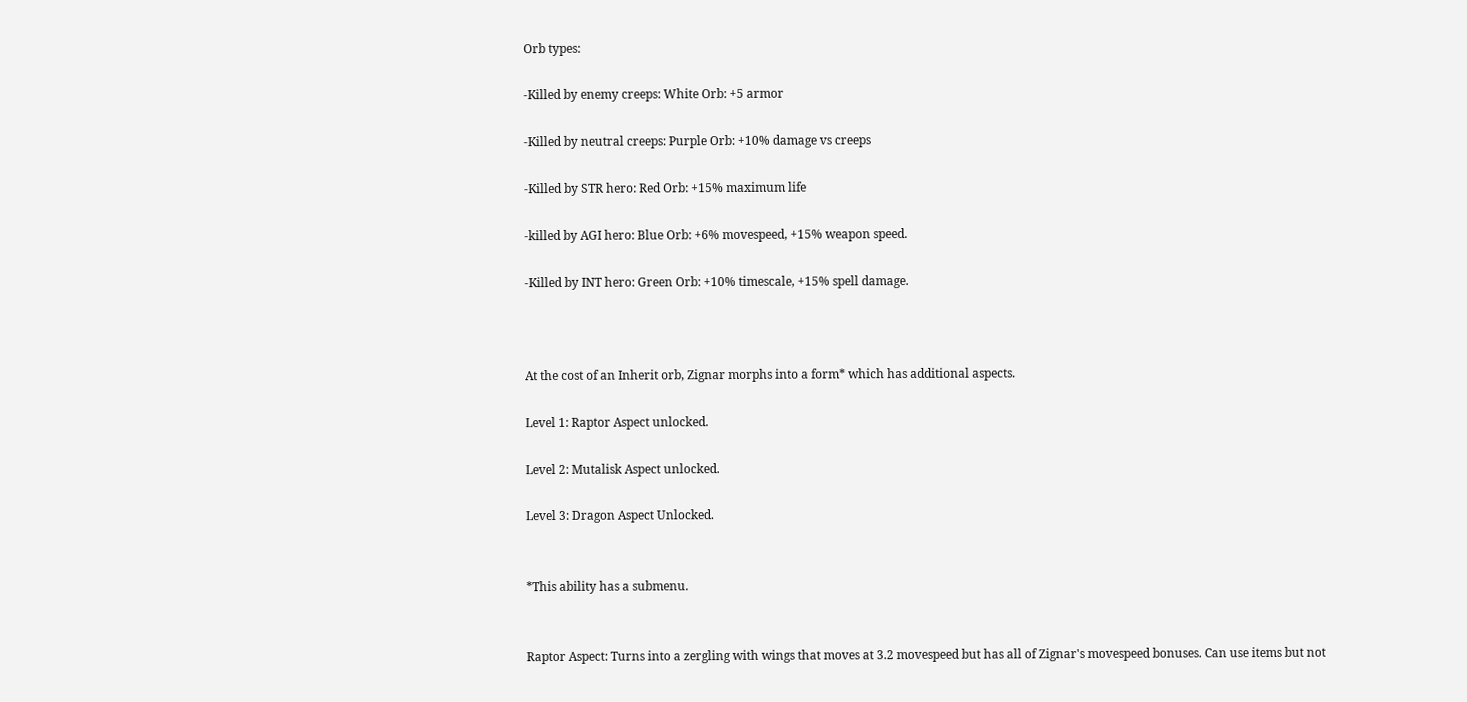Orb types:

-Killed by enemy creeps: White Orb: +5 armor

-Killed by neutral creeps: Purple Orb: +10% damage vs creeps

-Killed by STR hero: Red Orb: +15% maximum life

-killed by AGI hero: Blue Orb: +6% movespeed, +15% weapon speed.

-Killed by INT hero: Green Orb: +10% timescale, +15% spell damage.



At the cost of an Inherit orb, Zignar morphs into a form* which has additional aspects.

Level 1: Raptor Aspect unlocked.

Level 2: Mutalisk Aspect unlocked.

Level 3: Dragon Aspect Unlocked.


*This ability has a submenu.


Raptor Aspect: Turns into a zergling with wings that moves at 3.2 movespeed but has all of Zignar's movespeed bonuses. Can use items but not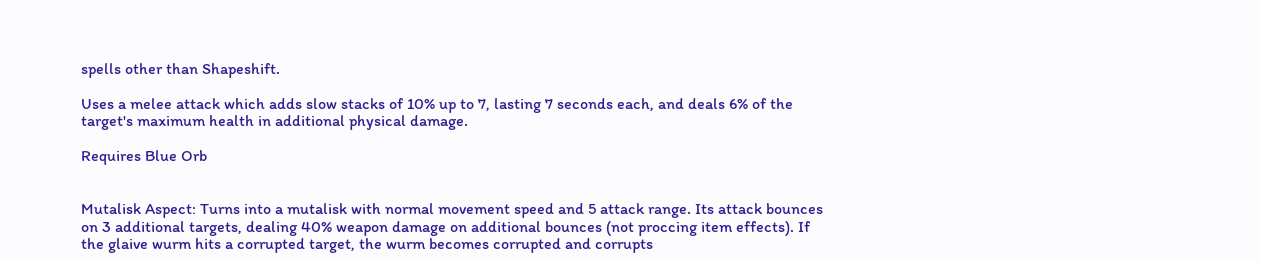spells other than Shapeshift.

Uses a melee attack which adds slow stacks of 10% up to 7, lasting 7 seconds each, and deals 6% of the target's maximum health in additional physical damage.

Requires Blue Orb


Mutalisk Aspect: Turns into a mutalisk with normal movement speed and 5 attack range. Its attack bounces on 3 additional targets, dealing 40% weapon damage on additional bounces (not proccing item effects). If the glaive wurm hits a corrupted target, the wurm becomes corrupted and corrupts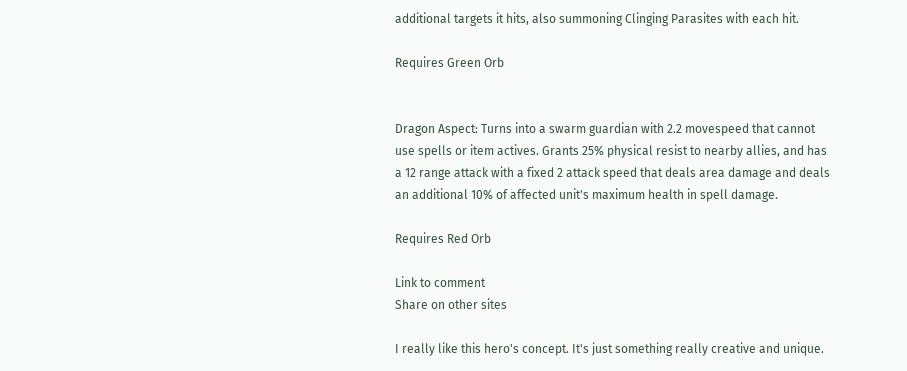additional targets it hits, also summoning Clinging Parasites with each hit.

Requires Green Orb


Dragon Aspect: Turns into a swarm guardian with 2.2 movespeed that cannot use spells or item actives. Grants 25% physical resist to nearby allies, and has a 12 range attack with a fixed 2 attack speed that deals area damage and deals an additional 10% of affected unit's maximum health in spell damage.

Requires Red Orb

Link to comment
Share on other sites

I really like this hero's concept. It's just something really creative and unique.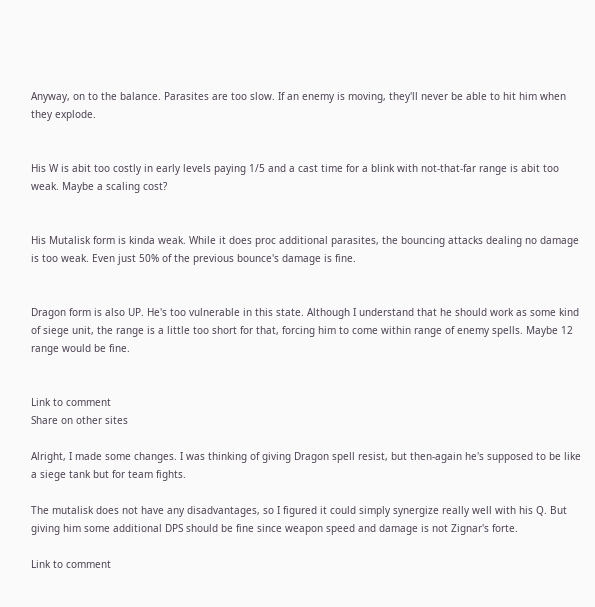Anyway, on to the balance. Parasites are too slow. If an enemy is moving, they'll never be able to hit him when they explode.


His W is abit too costly in early levels paying 1/5 and a cast time for a blink with not-that-far range is abit too weak. Maybe a scaling cost?


His Mutalisk form is kinda weak. While it does proc additional parasites, the bouncing attacks dealing no damage is too weak. Even just 50% of the previous bounce's damage is fine.


Dragon form is also UP. He's too vulnerable in this state. Although I understand that he should work as some kind of siege unit, the range is a little too short for that, forcing him to come within range of enemy spells. Maybe 12 range would be fine.


Link to comment
Share on other sites

Alright, I made some changes. I was thinking of giving Dragon spell resist, but then-again he's supposed to be like a siege tank but for team fights.

The mutalisk does not have any disadvantages, so I figured it could simply synergize really well with his Q. But giving him some additional DPS should be fine since weapon speed and damage is not Zignar's forte.

Link to comment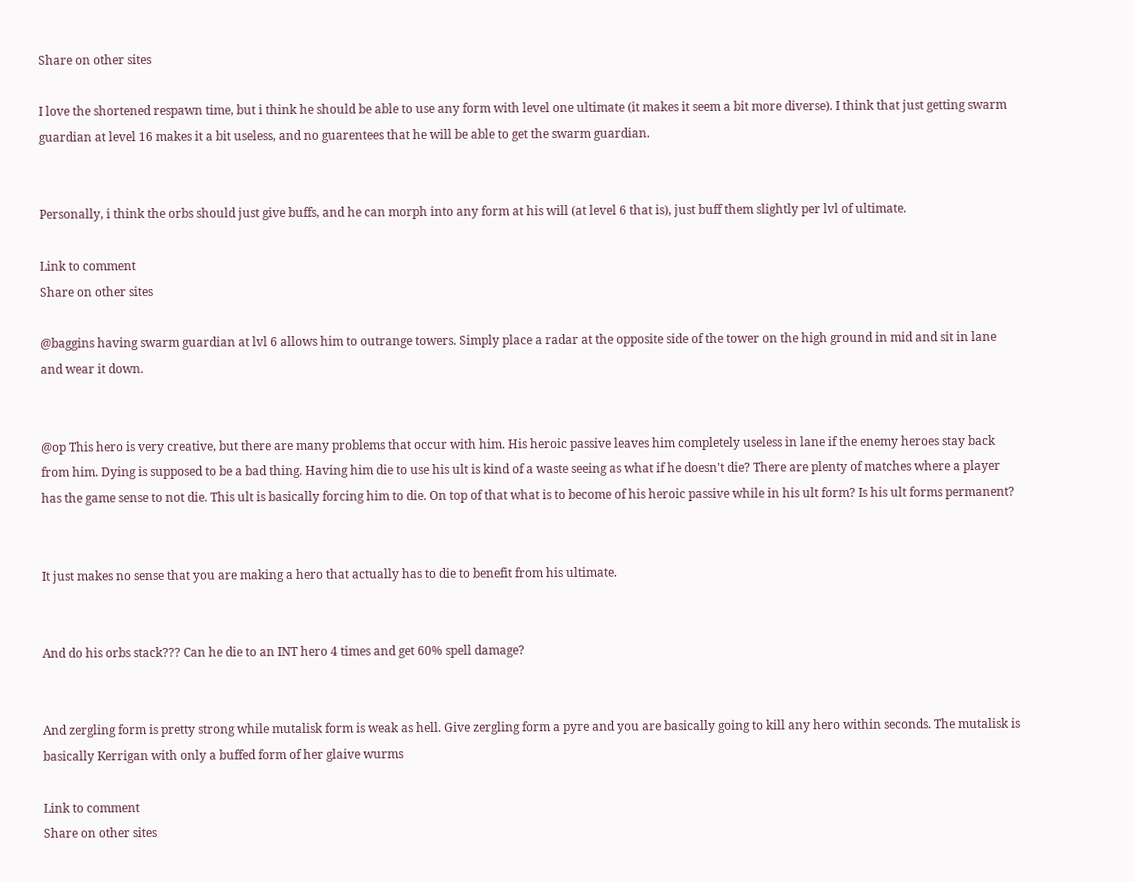Share on other sites

I love the shortened respawn time, but i think he should be able to use any form with level one ultimate (it makes it seem a bit more diverse). I think that just getting swarm guardian at level 16 makes it a bit useless, and no guarentees that he will be able to get the swarm guardian.


Personally, i think the orbs should just give buffs, and he can morph into any form at his will (at level 6 that is), just buff them slightly per lvl of ultimate.

Link to comment
Share on other sites

@baggins having swarm guardian at lvl 6 allows him to outrange towers. Simply place a radar at the opposite side of the tower on the high ground in mid and sit in lane and wear it down.


@op This hero is very creative, but there are many problems that occur with him. His heroic passive leaves him completely useless in lane if the enemy heroes stay back from him. Dying is supposed to be a bad thing. Having him die to use his ult is kind of a waste seeing as what if he doesn't die? There are plenty of matches where a player has the game sense to not die. This ult is basically forcing him to die. On top of that what is to become of his heroic passive while in his ult form? Is his ult forms permanent?


It just makes no sense that you are making a hero that actually has to die to benefit from his ultimate.


And do his orbs stack??? Can he die to an INT hero 4 times and get 60% spell damage?


And zergling form is pretty strong while mutalisk form is weak as hell. Give zergling form a pyre and you are basically going to kill any hero within seconds. The mutalisk is basically Kerrigan with only a buffed form of her glaive wurms

Link to comment
Share on other sites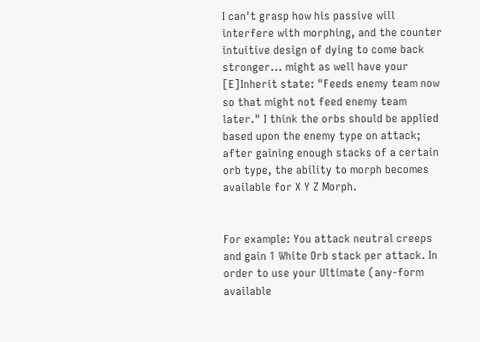I can't grasp how his passive will interfere with morphing, and the counter intuitive design of dying to come back stronger... might as well have your [E]Inherit state: "Feeds enemy team now so that might not feed enemy team later." I think the orbs should be applied based upon the enemy type on attack; after gaining enough stacks of a certain orb type, the ability to morph becomes available for X Y Z Morph.


For example: You attack neutral creeps and gain 1 White Orb stack per attack. In order to use your Ultimate (any-form available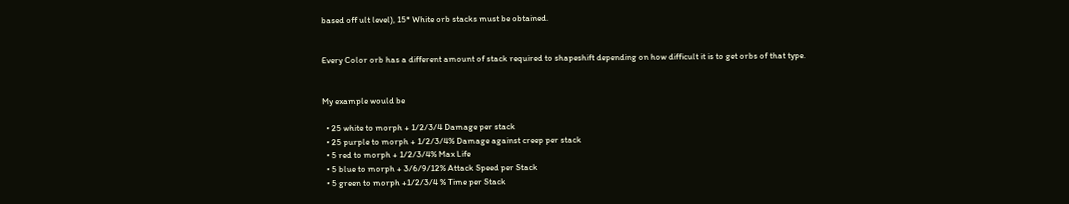based off ult level), 15* White orb stacks must be obtained.


Every Color orb has a different amount of stack required to shapeshift depending on how difficult it is to get orbs of that type.


My example would be

  • 25 white to morph + 1/2/3/4 Damage per stack
  • 25 purple to morph + 1/2/3/4% Damage against creep per stack
  • 5 red to morph + 1/2/3/4% Max Life
  • 5 blue to morph + 3/6/9/12% Attack Speed per Stack
  • 5 green to morph +1/2/3/4 % Time per Stack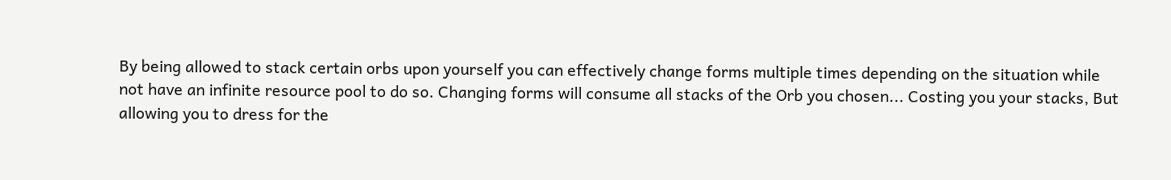By being allowed to stack certain orbs upon yourself you can effectively change forms multiple times depending on the situation while not have an infinite resource pool to do so. Changing forms will consume all stacks of the Orb you chosen... Costing you your stacks, But allowing you to dress for the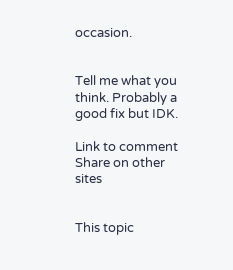occasion.


Tell me what you think. Probably a good fix but IDK.

Link to comment
Share on other sites


This topic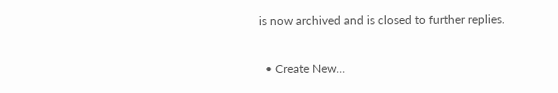is now archived and is closed to further replies.

  • Create New...